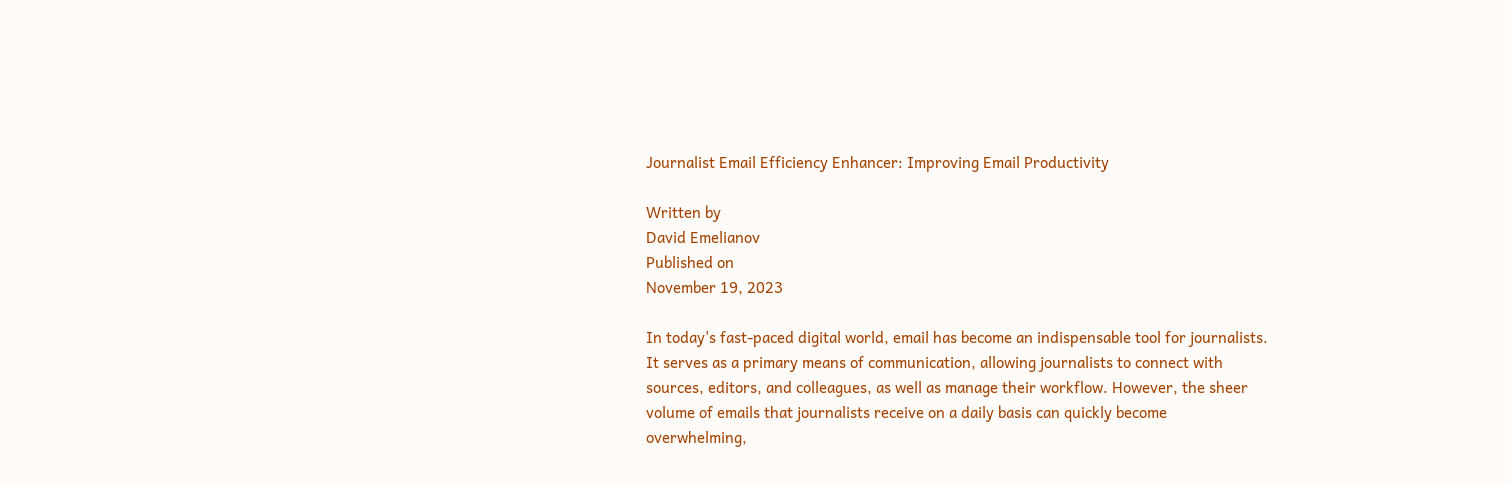Journalist Email Efficiency Enhancer: Improving Email Productivity

Written by
David Emelianov
Published on
November 19, 2023

In today's fast-paced digital world, email has become an indispensable tool for journalists. It serves as a primary means of communication, allowing journalists to connect with sources, editors, and colleagues, as well as manage their workflow. However, the sheer volume of emails that journalists receive on a daily basis can quickly become overwhelming,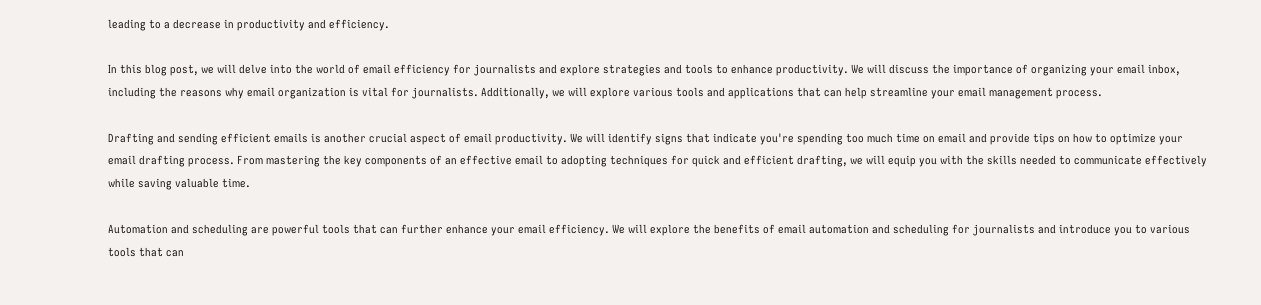leading to a decrease in productivity and efficiency.

In this blog post, we will delve into the world of email efficiency for journalists and explore strategies and tools to enhance productivity. We will discuss the importance of organizing your email inbox, including the reasons why email organization is vital for journalists. Additionally, we will explore various tools and applications that can help streamline your email management process.

Drafting and sending efficient emails is another crucial aspect of email productivity. We will identify signs that indicate you're spending too much time on email and provide tips on how to optimize your email drafting process. From mastering the key components of an effective email to adopting techniques for quick and efficient drafting, we will equip you with the skills needed to communicate effectively while saving valuable time.

Automation and scheduling are powerful tools that can further enhance your email efficiency. We will explore the benefits of email automation and scheduling for journalists and introduce you to various tools that can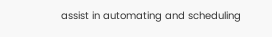assist in automating and scheduling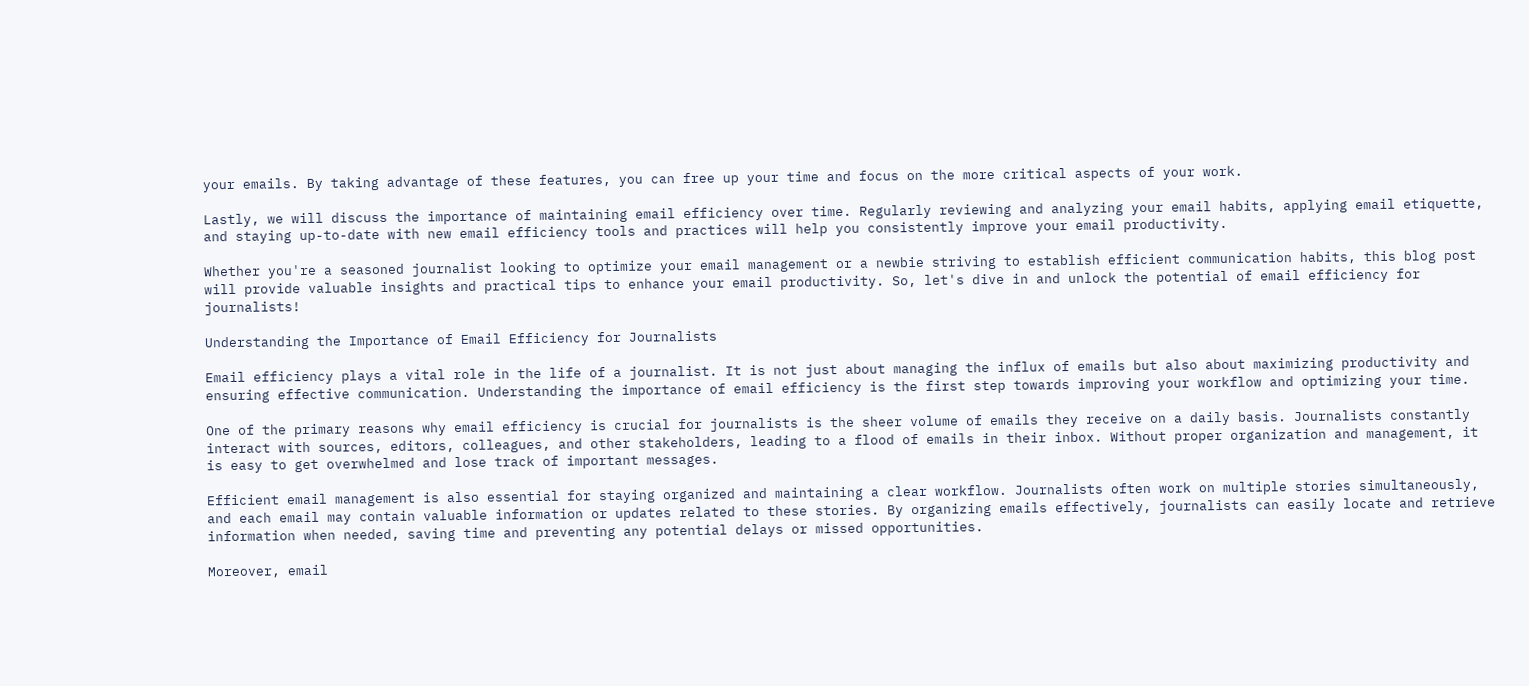your emails. By taking advantage of these features, you can free up your time and focus on the more critical aspects of your work.

Lastly, we will discuss the importance of maintaining email efficiency over time. Regularly reviewing and analyzing your email habits, applying email etiquette, and staying up-to-date with new email efficiency tools and practices will help you consistently improve your email productivity.

Whether you're a seasoned journalist looking to optimize your email management or a newbie striving to establish efficient communication habits, this blog post will provide valuable insights and practical tips to enhance your email productivity. So, let's dive in and unlock the potential of email efficiency for journalists!

Understanding the Importance of Email Efficiency for Journalists

Email efficiency plays a vital role in the life of a journalist. It is not just about managing the influx of emails but also about maximizing productivity and ensuring effective communication. Understanding the importance of email efficiency is the first step towards improving your workflow and optimizing your time.

One of the primary reasons why email efficiency is crucial for journalists is the sheer volume of emails they receive on a daily basis. Journalists constantly interact with sources, editors, colleagues, and other stakeholders, leading to a flood of emails in their inbox. Without proper organization and management, it is easy to get overwhelmed and lose track of important messages.

Efficient email management is also essential for staying organized and maintaining a clear workflow. Journalists often work on multiple stories simultaneously, and each email may contain valuable information or updates related to these stories. By organizing emails effectively, journalists can easily locate and retrieve information when needed, saving time and preventing any potential delays or missed opportunities.

Moreover, email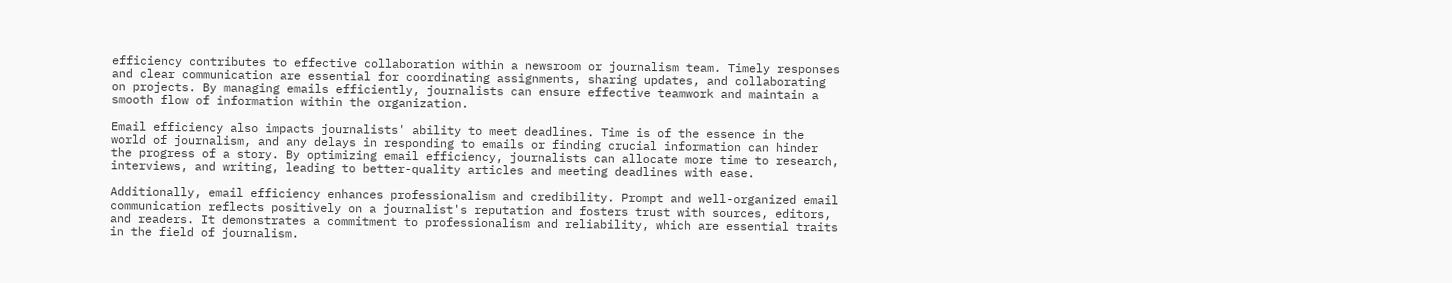efficiency contributes to effective collaboration within a newsroom or journalism team. Timely responses and clear communication are essential for coordinating assignments, sharing updates, and collaborating on projects. By managing emails efficiently, journalists can ensure effective teamwork and maintain a smooth flow of information within the organization.

Email efficiency also impacts journalists' ability to meet deadlines. Time is of the essence in the world of journalism, and any delays in responding to emails or finding crucial information can hinder the progress of a story. By optimizing email efficiency, journalists can allocate more time to research, interviews, and writing, leading to better-quality articles and meeting deadlines with ease.

Additionally, email efficiency enhances professionalism and credibility. Prompt and well-organized email communication reflects positively on a journalist's reputation and fosters trust with sources, editors, and readers. It demonstrates a commitment to professionalism and reliability, which are essential traits in the field of journalism.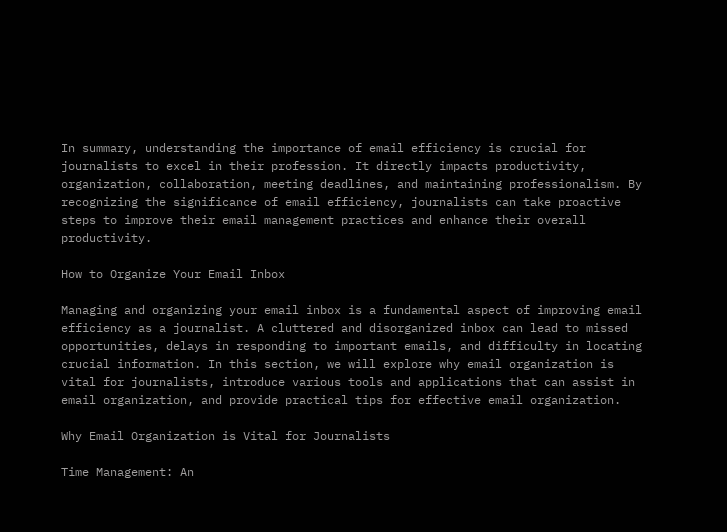In summary, understanding the importance of email efficiency is crucial for journalists to excel in their profession. It directly impacts productivity, organization, collaboration, meeting deadlines, and maintaining professionalism. By recognizing the significance of email efficiency, journalists can take proactive steps to improve their email management practices and enhance their overall productivity.

How to Organize Your Email Inbox

Managing and organizing your email inbox is a fundamental aspect of improving email efficiency as a journalist. A cluttered and disorganized inbox can lead to missed opportunities, delays in responding to important emails, and difficulty in locating crucial information. In this section, we will explore why email organization is vital for journalists, introduce various tools and applications that can assist in email organization, and provide practical tips for effective email organization.

Why Email Organization is Vital for Journalists

Time Management: An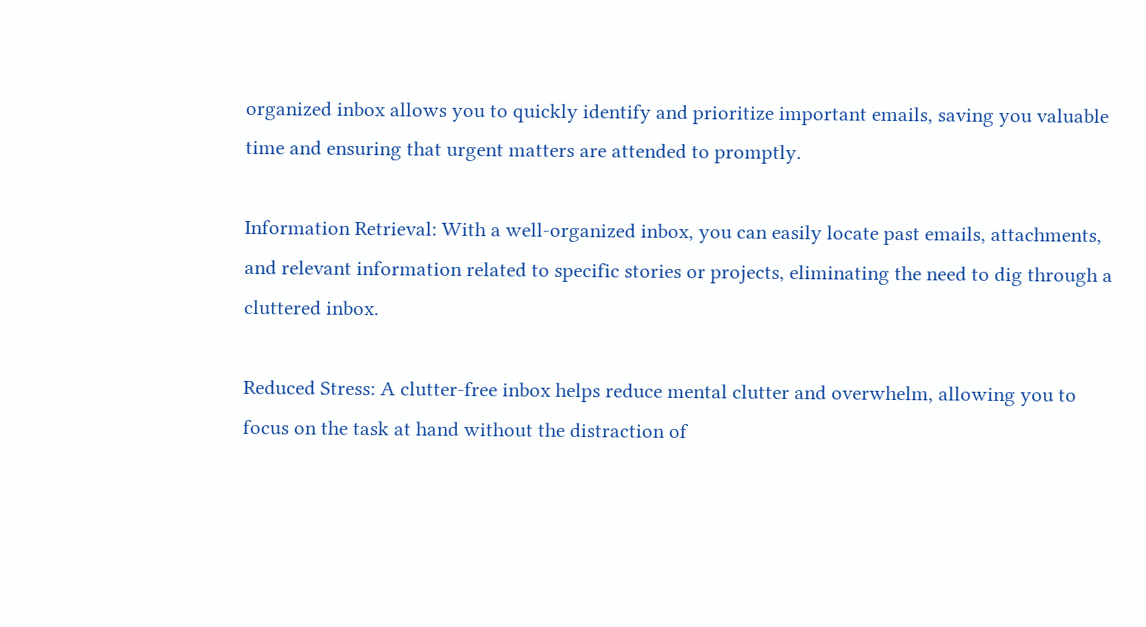organized inbox allows you to quickly identify and prioritize important emails, saving you valuable time and ensuring that urgent matters are attended to promptly.

Information Retrieval: With a well-organized inbox, you can easily locate past emails, attachments, and relevant information related to specific stories or projects, eliminating the need to dig through a cluttered inbox.

Reduced Stress: A clutter-free inbox helps reduce mental clutter and overwhelm, allowing you to focus on the task at hand without the distraction of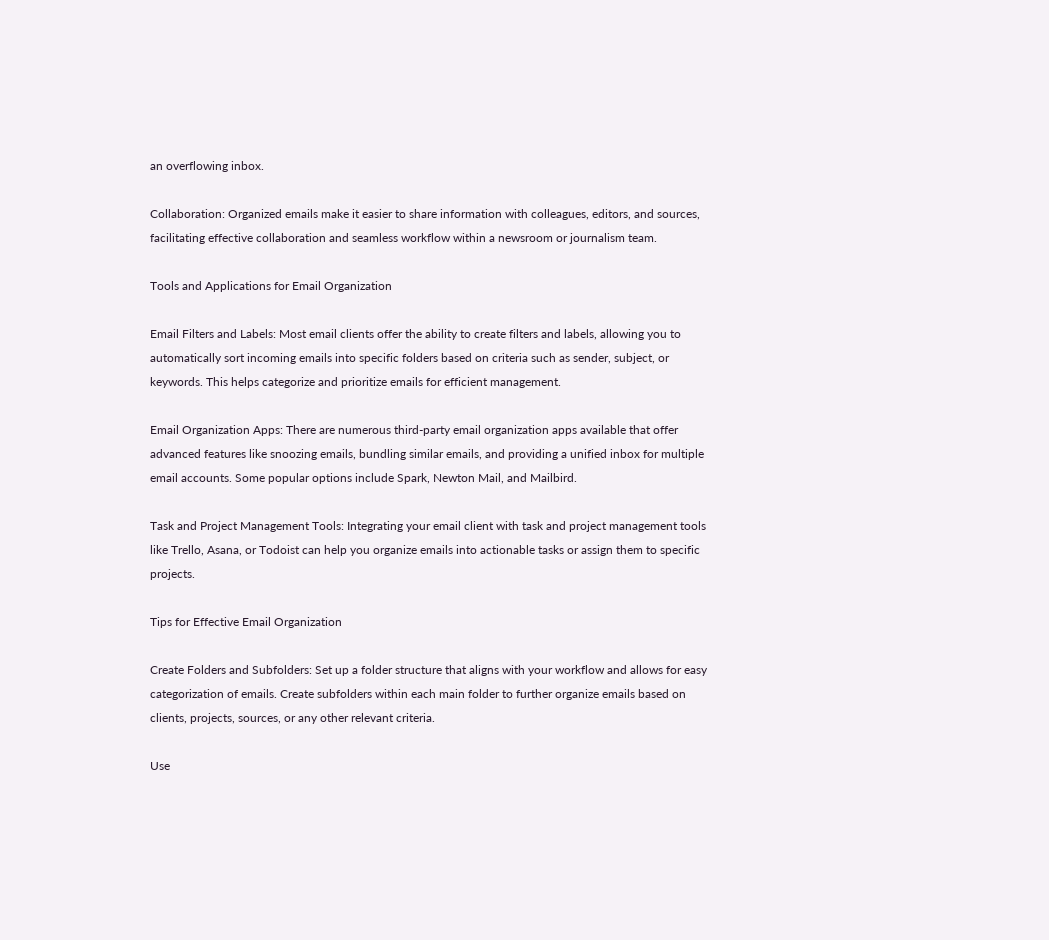an overflowing inbox.

Collaboration: Organized emails make it easier to share information with colleagues, editors, and sources, facilitating effective collaboration and seamless workflow within a newsroom or journalism team.

Tools and Applications for Email Organization

Email Filters and Labels: Most email clients offer the ability to create filters and labels, allowing you to automatically sort incoming emails into specific folders based on criteria such as sender, subject, or keywords. This helps categorize and prioritize emails for efficient management.

Email Organization Apps: There are numerous third-party email organization apps available that offer advanced features like snoozing emails, bundling similar emails, and providing a unified inbox for multiple email accounts. Some popular options include Spark, Newton Mail, and Mailbird.

Task and Project Management Tools: Integrating your email client with task and project management tools like Trello, Asana, or Todoist can help you organize emails into actionable tasks or assign them to specific projects.

Tips for Effective Email Organization

Create Folders and Subfolders: Set up a folder structure that aligns with your workflow and allows for easy categorization of emails. Create subfolders within each main folder to further organize emails based on clients, projects, sources, or any other relevant criteria.

Use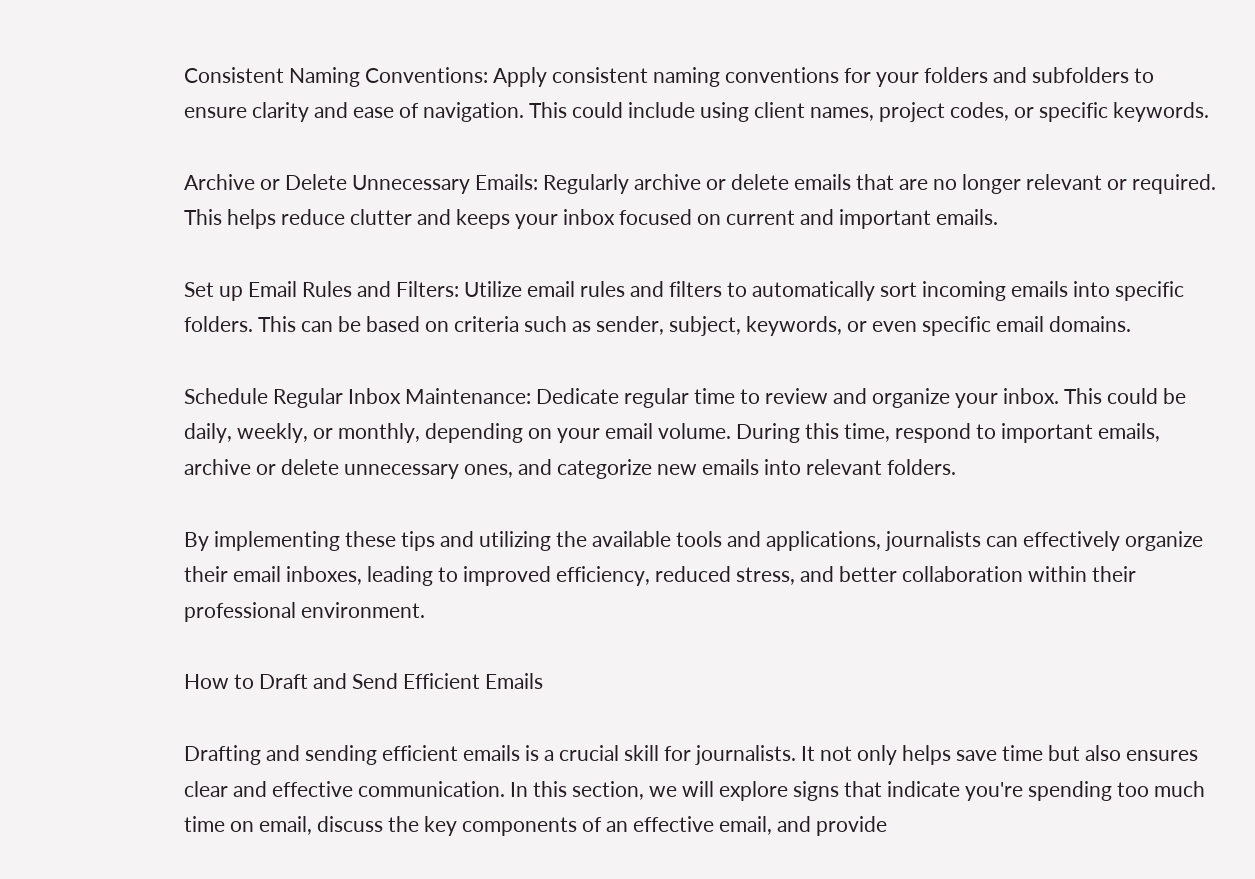Consistent Naming Conventions: Apply consistent naming conventions for your folders and subfolders to ensure clarity and ease of navigation. This could include using client names, project codes, or specific keywords.

Archive or Delete Unnecessary Emails: Regularly archive or delete emails that are no longer relevant or required. This helps reduce clutter and keeps your inbox focused on current and important emails.

Set up Email Rules and Filters: Utilize email rules and filters to automatically sort incoming emails into specific folders. This can be based on criteria such as sender, subject, keywords, or even specific email domains.

Schedule Regular Inbox Maintenance: Dedicate regular time to review and organize your inbox. This could be daily, weekly, or monthly, depending on your email volume. During this time, respond to important emails, archive or delete unnecessary ones, and categorize new emails into relevant folders.

By implementing these tips and utilizing the available tools and applications, journalists can effectively organize their email inboxes, leading to improved efficiency, reduced stress, and better collaboration within their professional environment.

How to Draft and Send Efficient Emails

Drafting and sending efficient emails is a crucial skill for journalists. It not only helps save time but also ensures clear and effective communication. In this section, we will explore signs that indicate you're spending too much time on email, discuss the key components of an effective email, and provide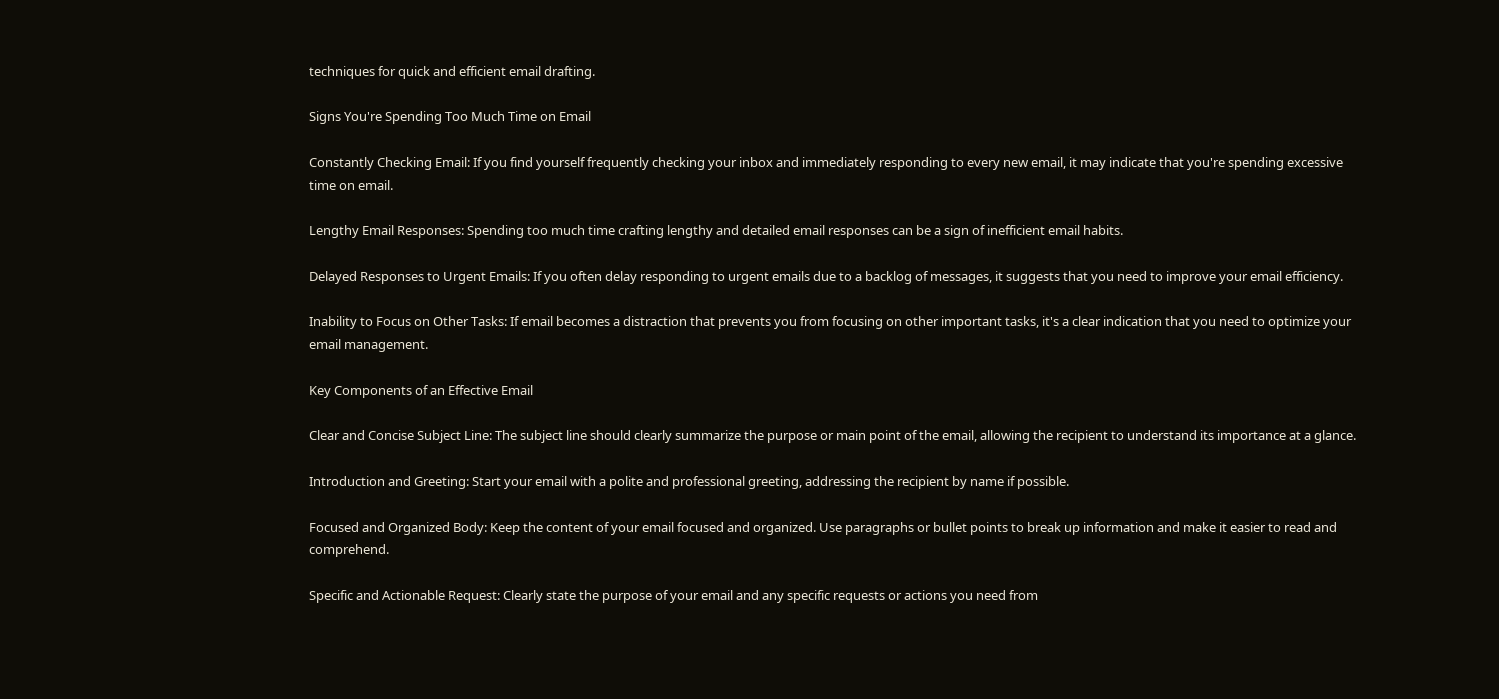techniques for quick and efficient email drafting.

Signs You're Spending Too Much Time on Email

Constantly Checking Email: If you find yourself frequently checking your inbox and immediately responding to every new email, it may indicate that you're spending excessive time on email.

Lengthy Email Responses: Spending too much time crafting lengthy and detailed email responses can be a sign of inefficient email habits.

Delayed Responses to Urgent Emails: If you often delay responding to urgent emails due to a backlog of messages, it suggests that you need to improve your email efficiency.

Inability to Focus on Other Tasks: If email becomes a distraction that prevents you from focusing on other important tasks, it's a clear indication that you need to optimize your email management.

Key Components of an Effective Email

Clear and Concise Subject Line: The subject line should clearly summarize the purpose or main point of the email, allowing the recipient to understand its importance at a glance.

Introduction and Greeting: Start your email with a polite and professional greeting, addressing the recipient by name if possible.

Focused and Organized Body: Keep the content of your email focused and organized. Use paragraphs or bullet points to break up information and make it easier to read and comprehend.

Specific and Actionable Request: Clearly state the purpose of your email and any specific requests or actions you need from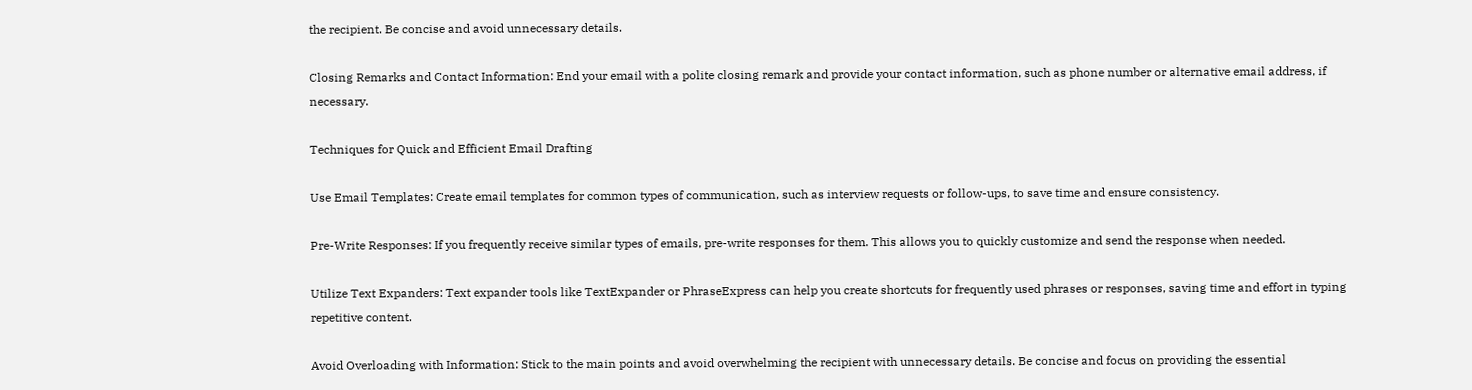the recipient. Be concise and avoid unnecessary details.

Closing Remarks and Contact Information: End your email with a polite closing remark and provide your contact information, such as phone number or alternative email address, if necessary.

Techniques for Quick and Efficient Email Drafting

Use Email Templates: Create email templates for common types of communication, such as interview requests or follow-ups, to save time and ensure consistency.

Pre-Write Responses: If you frequently receive similar types of emails, pre-write responses for them. This allows you to quickly customize and send the response when needed.

Utilize Text Expanders: Text expander tools like TextExpander or PhraseExpress can help you create shortcuts for frequently used phrases or responses, saving time and effort in typing repetitive content.

Avoid Overloading with Information: Stick to the main points and avoid overwhelming the recipient with unnecessary details. Be concise and focus on providing the essential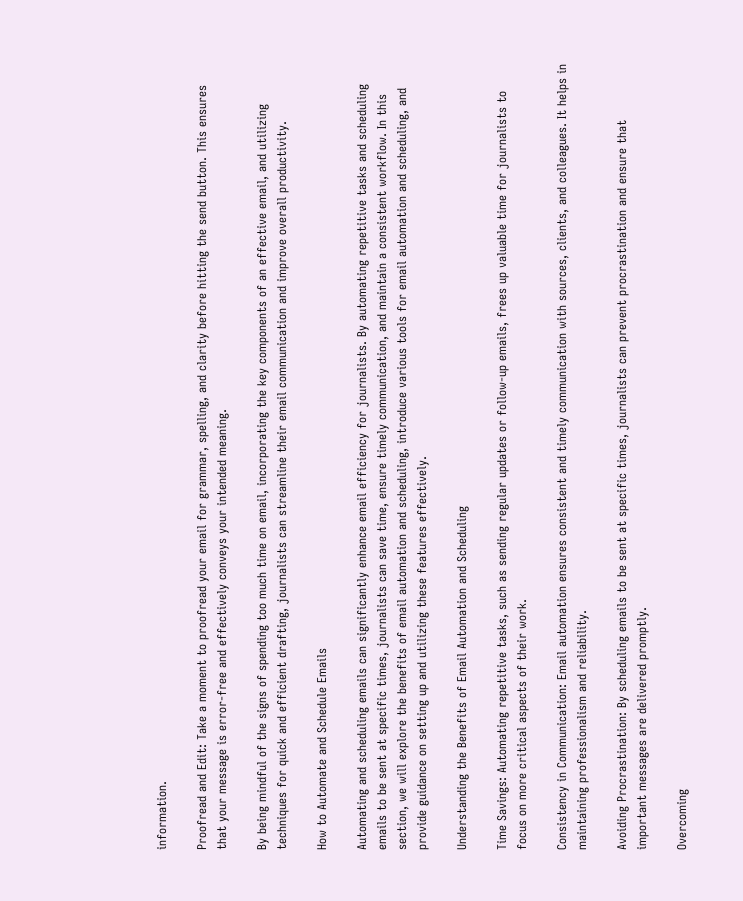information.

Proofread and Edit: Take a moment to proofread your email for grammar, spelling, and clarity before hitting the send button. This ensures that your message is error-free and effectively conveys your intended meaning.

By being mindful of the signs of spending too much time on email, incorporating the key components of an effective email, and utilizing techniques for quick and efficient drafting, journalists can streamline their email communication and improve overall productivity.

How to Automate and Schedule Emails

Automating and scheduling emails can significantly enhance email efficiency for journalists. By automating repetitive tasks and scheduling emails to be sent at specific times, journalists can save time, ensure timely communication, and maintain a consistent workflow. In this section, we will explore the benefits of email automation and scheduling, introduce various tools for email automation and scheduling, and provide guidance on setting up and utilizing these features effectively.

Understanding the Benefits of Email Automation and Scheduling

Time Savings: Automating repetitive tasks, such as sending regular updates or follow-up emails, frees up valuable time for journalists to focus on more critical aspects of their work.

Consistency in Communication: Email automation ensures consistent and timely communication with sources, clients, and colleagues. It helps in maintaining professionalism and reliability.

Avoiding Procrastination: By scheduling emails to be sent at specific times, journalists can prevent procrastination and ensure that important messages are delivered promptly.

Overcoming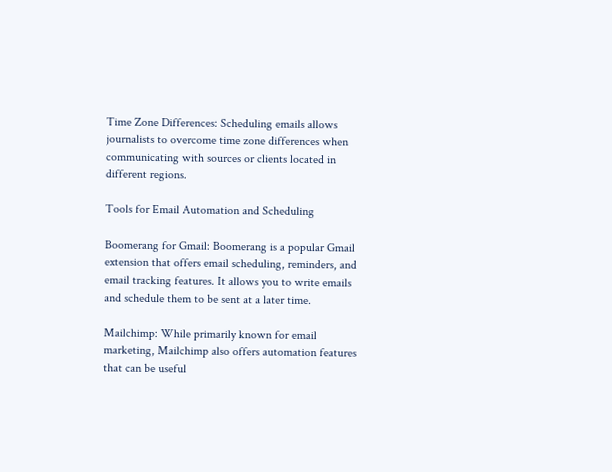Time Zone Differences: Scheduling emails allows journalists to overcome time zone differences when communicating with sources or clients located in different regions.

Tools for Email Automation and Scheduling

Boomerang for Gmail: Boomerang is a popular Gmail extension that offers email scheduling, reminders, and email tracking features. It allows you to write emails and schedule them to be sent at a later time.

Mailchimp: While primarily known for email marketing, Mailchimp also offers automation features that can be useful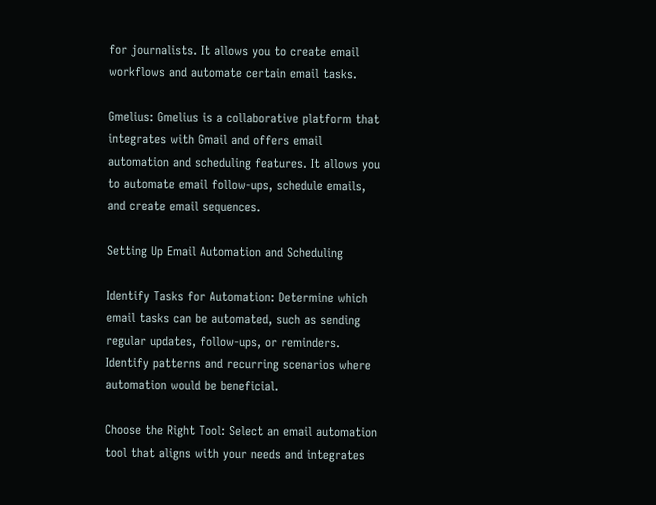for journalists. It allows you to create email workflows and automate certain email tasks.

Gmelius: Gmelius is a collaborative platform that integrates with Gmail and offers email automation and scheduling features. It allows you to automate email follow-ups, schedule emails, and create email sequences.

Setting Up Email Automation and Scheduling

Identify Tasks for Automation: Determine which email tasks can be automated, such as sending regular updates, follow-ups, or reminders. Identify patterns and recurring scenarios where automation would be beneficial.

Choose the Right Tool: Select an email automation tool that aligns with your needs and integrates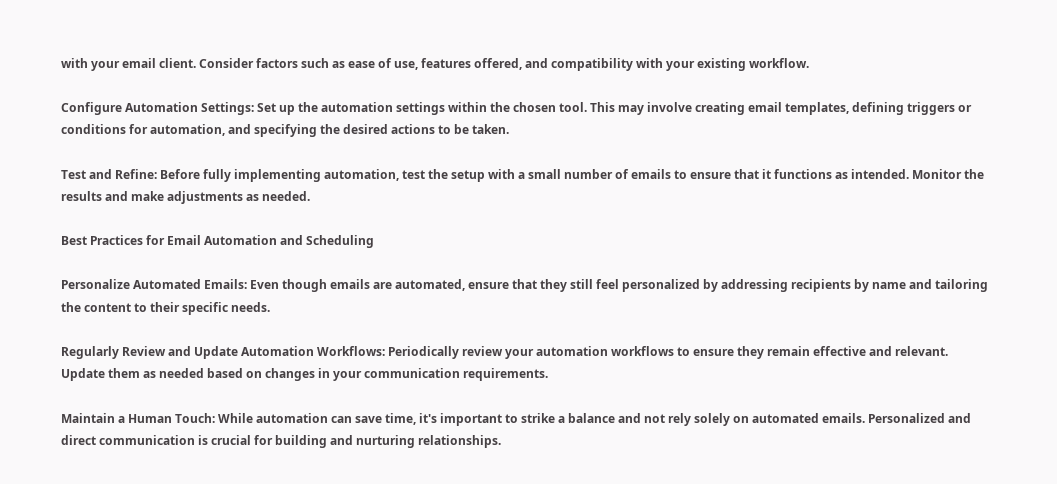with your email client. Consider factors such as ease of use, features offered, and compatibility with your existing workflow.

Configure Automation Settings: Set up the automation settings within the chosen tool. This may involve creating email templates, defining triggers or conditions for automation, and specifying the desired actions to be taken.

Test and Refine: Before fully implementing automation, test the setup with a small number of emails to ensure that it functions as intended. Monitor the results and make adjustments as needed.

Best Practices for Email Automation and Scheduling

Personalize Automated Emails: Even though emails are automated, ensure that they still feel personalized by addressing recipients by name and tailoring the content to their specific needs.

Regularly Review and Update Automation Workflows: Periodically review your automation workflows to ensure they remain effective and relevant. Update them as needed based on changes in your communication requirements.

Maintain a Human Touch: While automation can save time, it's important to strike a balance and not rely solely on automated emails. Personalized and direct communication is crucial for building and nurturing relationships.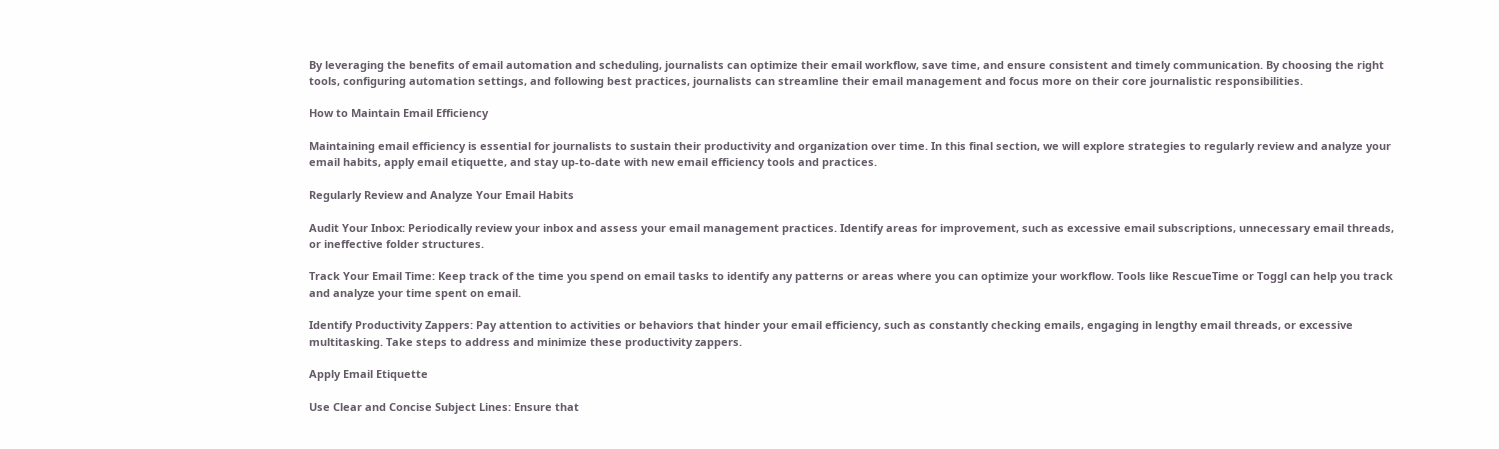By leveraging the benefits of email automation and scheduling, journalists can optimize their email workflow, save time, and ensure consistent and timely communication. By choosing the right tools, configuring automation settings, and following best practices, journalists can streamline their email management and focus more on their core journalistic responsibilities.

How to Maintain Email Efficiency

Maintaining email efficiency is essential for journalists to sustain their productivity and organization over time. In this final section, we will explore strategies to regularly review and analyze your email habits, apply email etiquette, and stay up-to-date with new email efficiency tools and practices.

Regularly Review and Analyze Your Email Habits

Audit Your Inbox: Periodically review your inbox and assess your email management practices. Identify areas for improvement, such as excessive email subscriptions, unnecessary email threads, or ineffective folder structures.

Track Your Email Time: Keep track of the time you spend on email tasks to identify any patterns or areas where you can optimize your workflow. Tools like RescueTime or Toggl can help you track and analyze your time spent on email.

Identify Productivity Zappers: Pay attention to activities or behaviors that hinder your email efficiency, such as constantly checking emails, engaging in lengthy email threads, or excessive multitasking. Take steps to address and minimize these productivity zappers.

Apply Email Etiquette

Use Clear and Concise Subject Lines: Ensure that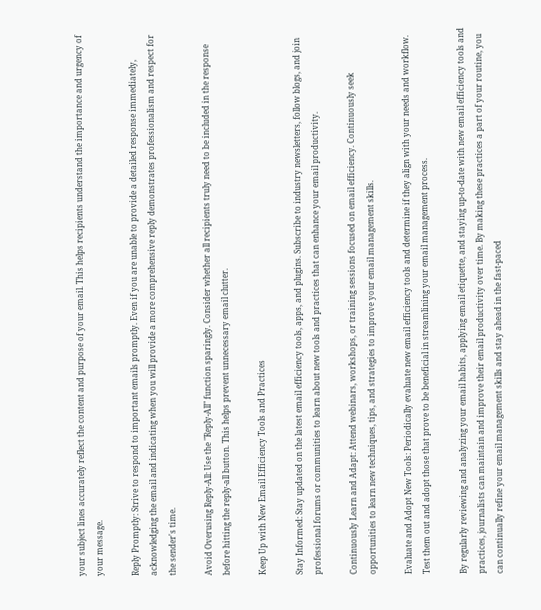your subject lines accurately reflect the content and purpose of your email. This helps recipients understand the importance and urgency of your message.

Reply Promptly: Strive to respond to important emails promptly. Even if you are unable to provide a detailed response immediately, acknowledging the email and indicating when you will provide a more comprehensive reply demonstrates professionalism and respect for the sender's time.

Avoid Overusing Reply-All: Use the "Reply-All" function sparingly. Consider whether all recipients truly need to be included in the response before hitting the reply-all button. This helps prevent unnecessary email clutter.

Keep Up with New Email Efficiency Tools and Practices

Stay Informed: Stay updated on the latest email efficiency tools, apps, and plugins. Subscribe to industry newsletters, follow blogs, and join professional forums or communities to learn about new tools and practices that can enhance your email productivity.

Continuously Learn and Adapt: Attend webinars, workshops, or training sessions focused on email efficiency. Continuously seek opportunities to learn new techniques, tips, and strategies to improve your email management skills.

Evaluate and Adopt New Tools: Periodically evaluate new email efficiency tools and determine if they align with your needs and workflow. Test them out and adopt those that prove to be beneficial in streamlining your email management process.

By regularly reviewing and analyzing your email habits, applying email etiquette, and staying up-to-date with new email efficiency tools and practices, journalists can maintain and improve their email productivity over time. By making these practices a part of your routine, you can continually refine your email management skills and stay ahead in the fast-paced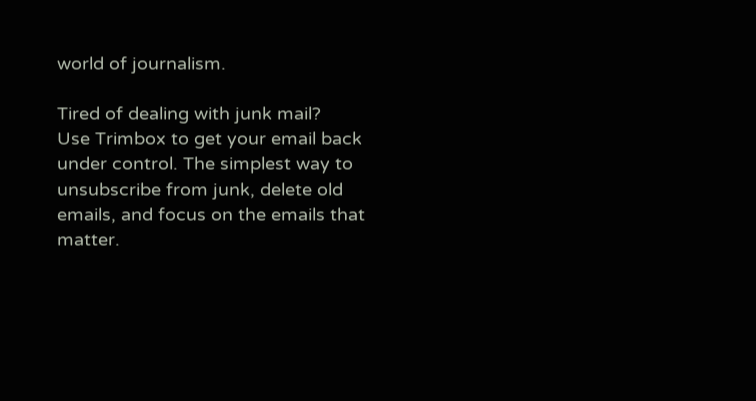world of journalism.

Tired of dealing with junk mail?
Use Trimbox to get your email back under control. The simplest way to unsubscribe from junk, delete old emails, and focus on the emails that matter.